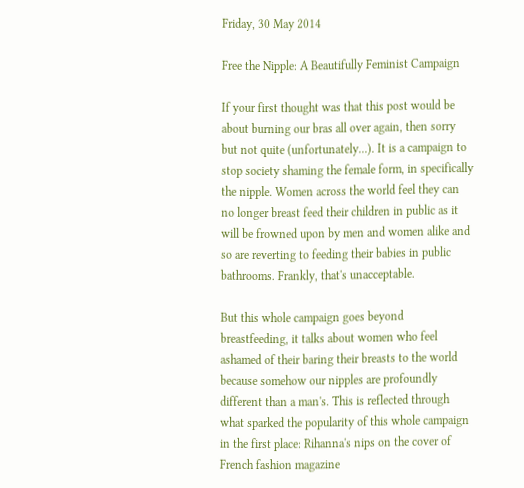Friday, 30 May 2014

Free the Nipple: A Beautifully Feminist Campaign

If your first thought was that this post would be about burning our bras all over again, then sorry but not quite (unfortunately...). It is a campaign to stop society shaming the female form, in specifically the nipple. Women across the world feel they can no longer breast feed their children in public as it will be frowned upon by men and women alike and so are reverting to feeding their babies in public bathrooms. Frankly, that's unacceptable.

But this whole campaign goes beyond breastfeeding, it talks about women who feel ashamed of their baring their breasts to the world because somehow our nipples are profoundly different than a man's. This is reflected through what sparked the popularity of this whole campaign in the first place: Rihanna's nips on the cover of French fashion magazine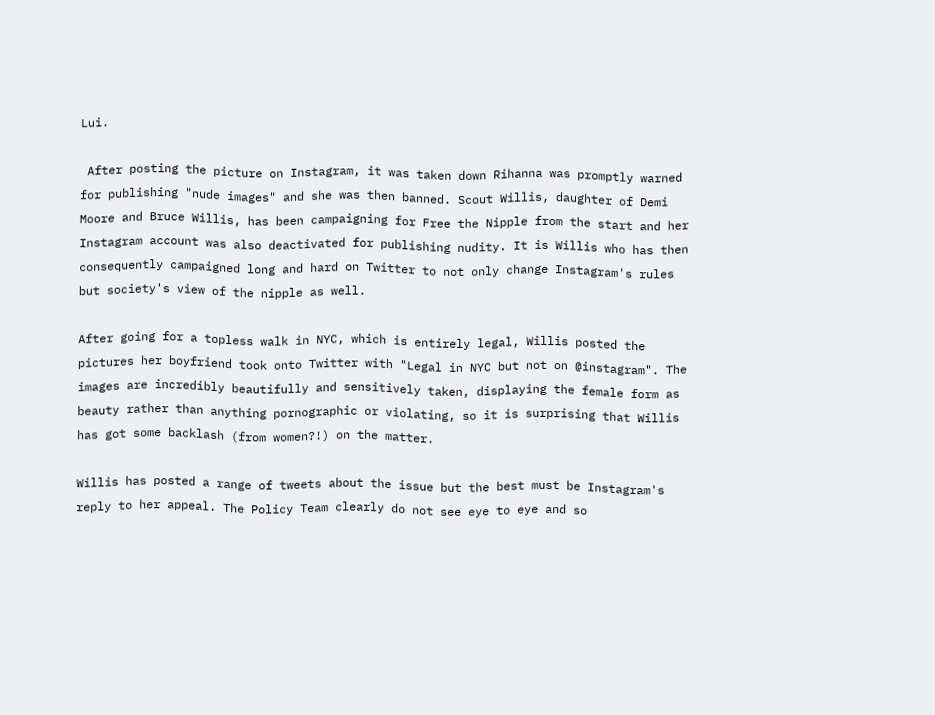Lui.

 After posting the picture on Instagram, it was taken down Rihanna was promptly warned for publishing "nude images" and she was then banned. Scout Willis, daughter of Demi Moore and Bruce Willis, has been campaigning for Free the Nipple from the start and her Instagram account was also deactivated for publishing nudity. It is Willis who has then consequently campaigned long and hard on Twitter to not only change Instagram's rules but society's view of the nipple as well.

After going for a topless walk in NYC, which is entirely legal, Willis posted the pictures her boyfriend took onto Twitter with "Legal in NYC but not on @instagram". The images are incredibly beautifully and sensitively taken, displaying the female form as beauty rather than anything pornographic or violating, so it is surprising that Willis has got some backlash (from women?!) on the matter.

Willis has posted a range of tweets about the issue but the best must be Instagram's reply to her appeal. The Policy Team clearly do not see eye to eye and so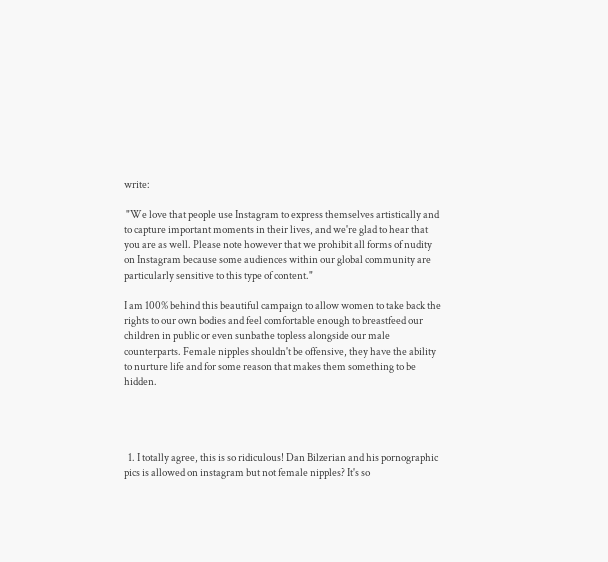write:

 "We love that people use Instagram to express themselves artistically and to capture important moments in their lives, and we're glad to hear that you are as well. Please note however that we prohibit all forms of nudity on Instagram because some audiences within our global community are particularly sensitive to this type of content."

I am 100% behind this beautiful campaign to allow women to take back the rights to our own bodies and feel comfortable enough to breastfeed our children in public or even sunbathe topless alongside our male counterparts. Female nipples shouldn't be offensive, they have the ability to nurture life and for some reason that makes them something to be hidden.




  1. I totally agree, this is so ridiculous! Dan Bilzerian and his pornographic pics is allowed on instagram but not female nipples? It's so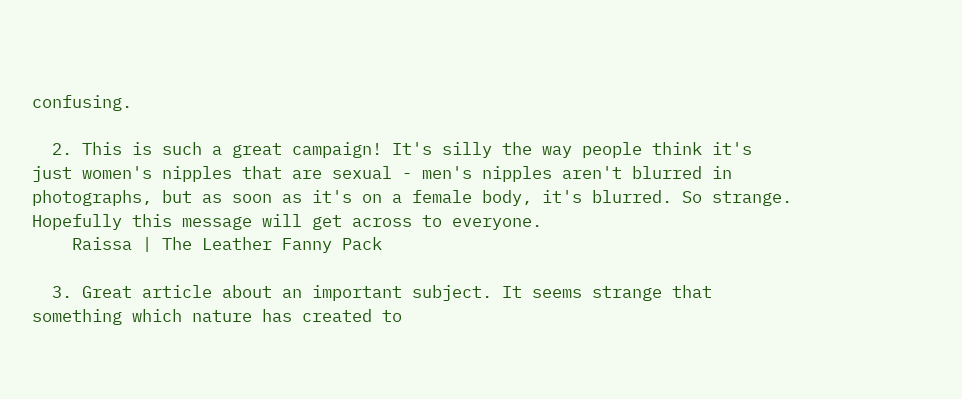confusing.

  2. This is such a great campaign! It's silly the way people think it's just women's nipples that are sexual - men's nipples aren't blurred in photographs, but as soon as it's on a female body, it's blurred. So strange. Hopefully this message will get across to everyone.
    Raissa | The Leather Fanny Pack

  3. Great article about an important subject. It seems strange that something which nature has created to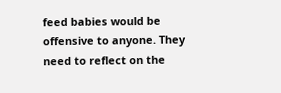feed babies would be offensive to anyone. They need to reflect on the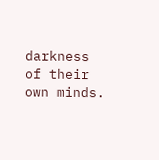darkness of their own minds.